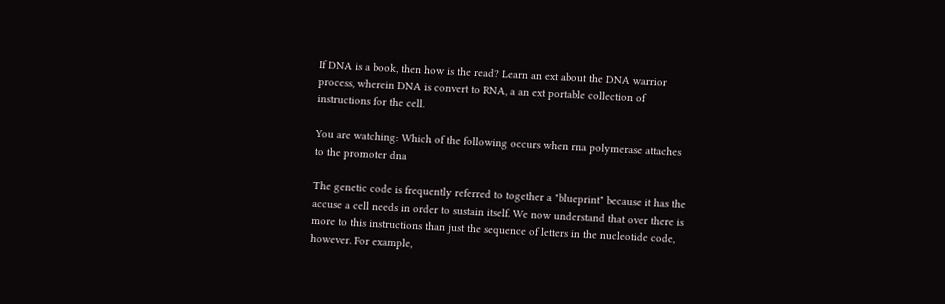If DNA is a book, then how is the read? Learn an ext about the DNA warrior process, wherein DNA is convert to RNA, a an ext portable collection of instructions for the cell.

You are watching: Which of the following occurs when rna polymerase attaches to the promoter dna

The genetic code is frequently referred to together a "blueprint" because it has the accuse a cell needs in order to sustain itself. We now understand that over there is more to this instructions than just the sequence of letters in the nucleotide code, however. For example,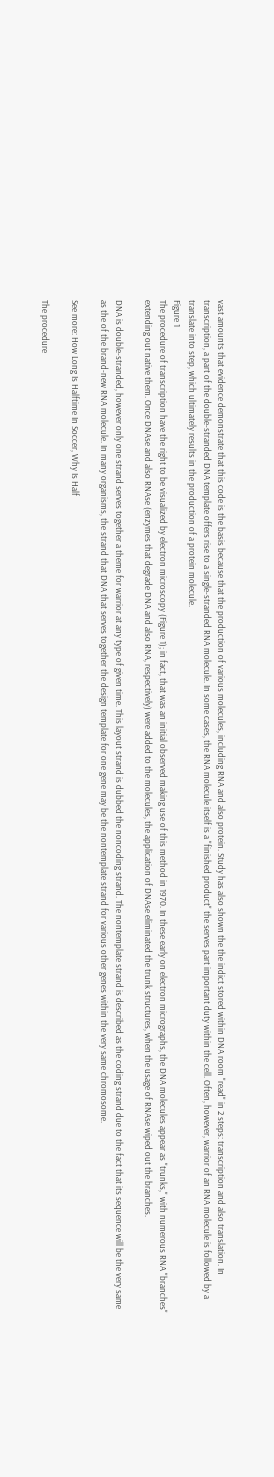vast amounts that evidence demonstrate that this code is the basis because that the production of various molecules, including RNA and also protein. Study has also shown the the indict stored within DNA room "read" in 2 steps: transcription and also translation. In transcription, a part of the double-stranded DNA template offers rise to a single-stranded RNA molecule. In some cases, the RNA molecule itself is a "finished product" the serves part important duty within the cell. Often, however, warrior of an RNA molecule is followed by a translate into step, which ultimately results in the production of a protein molecule.
Figure 1
The procedure of transcription have the right to be visualized by electron microscopy (Figure 1); in fact, that was an initial observed making use of this method in 1970. In these early on electron micrographs, the DNA molecules appear as "trunks," with numerous RNA "branches" extending out native them. Once DNAse and also RNAse (enzymes that degrade DNA and also RNA, respectively) were added to the molecules, the application of DNAse eliminated the trunk structures, when the usage of RNAse wiped out the branches.

DNA is double-stranded, however only one strand serves together a theme for warrior at any type of given time. This layout strand is dubbed the noncoding strand. The nontemplate strand is described as the coding strand due to the fact that its sequence will be the very same as the of the brand-new RNA molecule. In many organisms, the strand that DNA that serves together the design template for one gene may be the nontemplate strand for various other genes within the very same chromosome.

See more: How Long Is Halftime In Soccer, Why Is Half

The procedure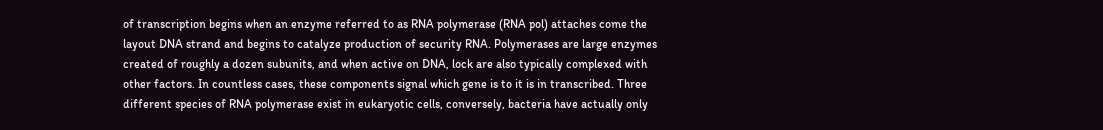of transcription begins when an enzyme referred to as RNA polymerase (RNA pol) attaches come the layout DNA strand and begins to catalyze production of security RNA. Polymerases are large enzymes created of roughly a dozen subunits, and when active on DNA, lock are also typically complexed with other factors. In countless cases, these components signal which gene is to it is in transcribed. Three different species of RNA polymerase exist in eukaryotic cells, conversely, bacteria have actually only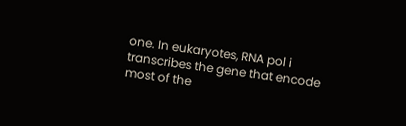one. In eukaryotes, RNA pol i transcribes the gene that encode most of the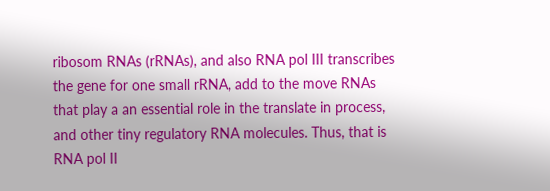ribosom RNAs (rRNAs), and also RNA pol III transcribes the gene for one small rRNA, add to the move RNAs that play a an essential role in the translate in process, and other tiny regulatory RNA molecules. Thus, that is RNA pol II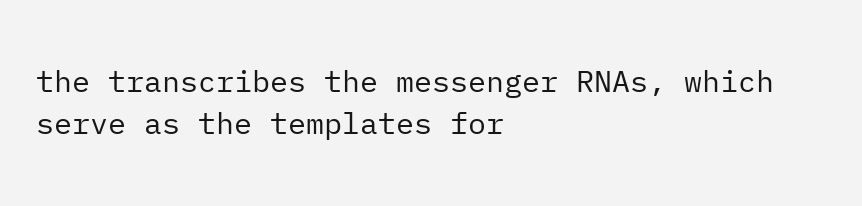the transcribes the messenger RNAs, which serve as the templates for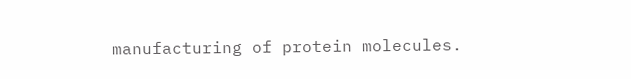manufacturing of protein molecules.